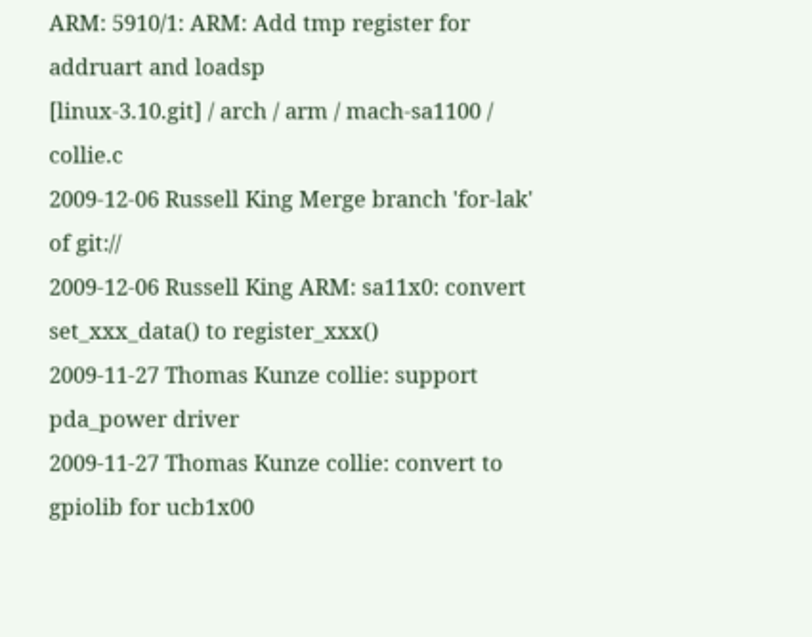ARM: 5910/1: ARM: Add tmp register for addruart and loadsp
[linux-3.10.git] / arch / arm / mach-sa1100 / collie.c
2009-12-06 Russell King Merge branch 'for-lak' of git://
2009-12-06 Russell King ARM: sa11x0: convert set_xxx_data() to register_xxx()
2009-11-27 Thomas Kunze collie: support pda_power driver
2009-11-27 Thomas Kunze collie: convert to gpiolib for ucb1x00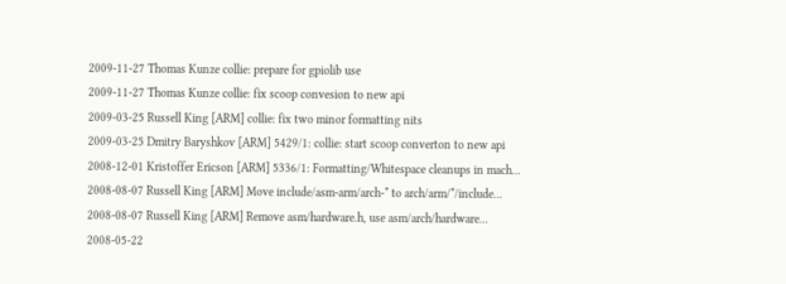2009-11-27 Thomas Kunze collie: prepare for gpiolib use
2009-11-27 Thomas Kunze collie: fix scoop convesion to new api
2009-03-25 Russell King [ARM] collie: fix two minor formatting nits
2009-03-25 Dmitry Baryshkov [ARM] 5429/1: collie: start scoop converton to new api
2008-12-01 Kristoffer Ericson [ARM] 5336/1: Formatting/Whitespace cleanups in mach...
2008-08-07 Russell King [ARM] Move include/asm-arm/arch-* to arch/arm/*/include...
2008-08-07 Russell King [ARM] Remove asm/hardware.h, use asm/arch/hardware...
2008-05-22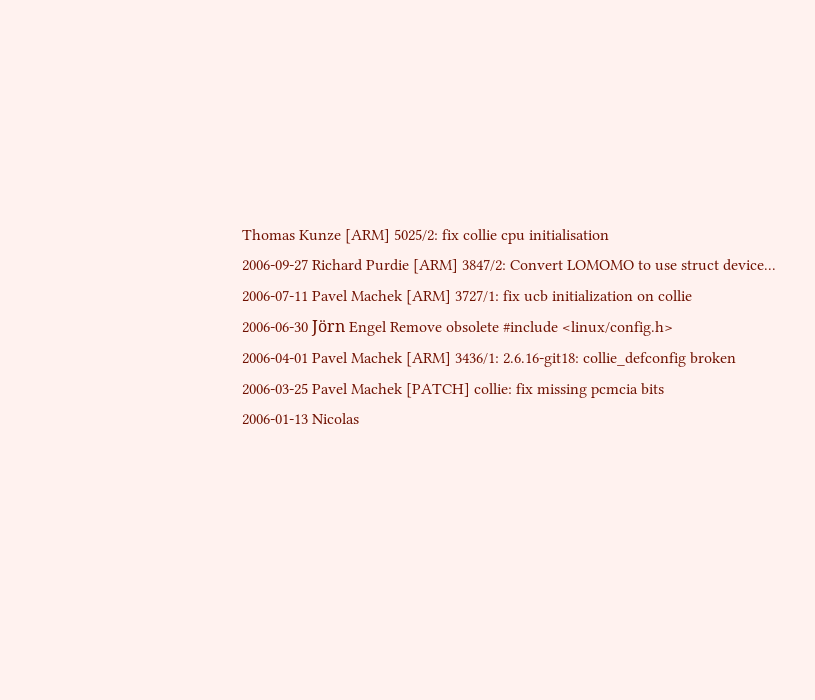Thomas Kunze [ARM] 5025/2: fix collie cpu initialisation
2006-09-27 Richard Purdie [ARM] 3847/2: Convert LOMOMO to use struct device...
2006-07-11 Pavel Machek [ARM] 3727/1: fix ucb initialization on collie
2006-06-30 Jörn Engel Remove obsolete #include <linux/config.h>
2006-04-01 Pavel Machek [ARM] 3436/1: 2.6.16-git18: collie_defconfig broken
2006-03-25 Pavel Machek [PATCH] collie: fix missing pcmcia bits
2006-01-13 Nicolas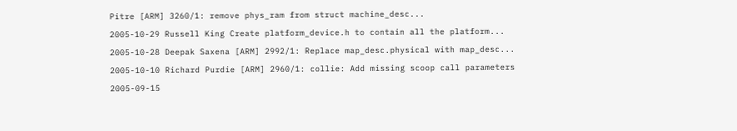Pitre [ARM] 3260/1: remove phys_ram from struct machine_desc...
2005-10-29 Russell King Create platform_device.h to contain all the platform...
2005-10-28 Deepak Saxena [ARM] 2992/1: Replace map_desc.physical with map_desc...
2005-10-10 Richard Purdie [ARM] 2960/1: collie: Add missing scoop call parameters
2005-09-15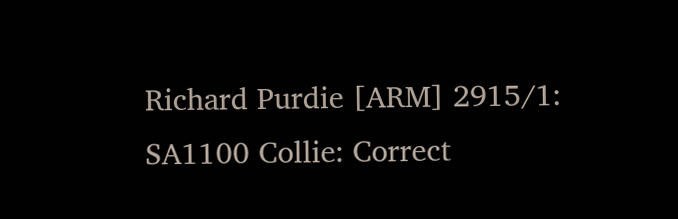Richard Purdie [ARM] 2915/1: SA1100 Collie: Correct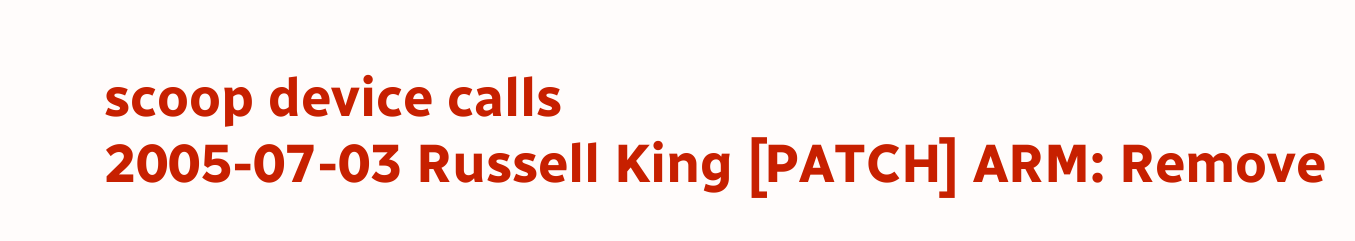scoop device calls
2005-07-03 Russell King [PATCH] ARM: Remove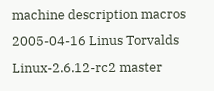machine description macros
2005-04-16 Linus Torvalds Linux-2.6.12-rc2 master